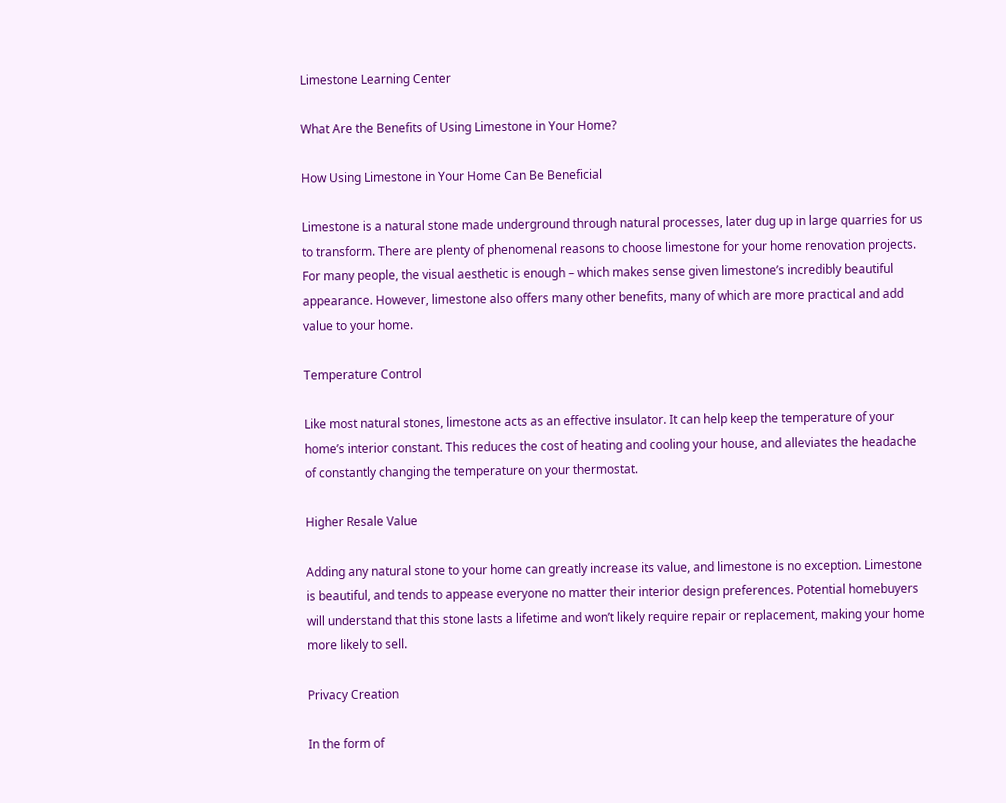Limestone Learning Center

What Are the Benefits of Using Limestone in Your Home?

How Using Limestone in Your Home Can Be Beneficial

Limestone is a natural stone made underground through natural processes, later dug up in large quarries for us to transform. There are plenty of phenomenal reasons to choose limestone for your home renovation projects. For many people, the visual aesthetic is enough – which makes sense given limestone’s incredibly beautiful appearance. However, limestone also offers many other benefits, many of which are more practical and add value to your home.

Temperature Control

Like most natural stones, limestone acts as an effective insulator. It can help keep the temperature of your home’s interior constant. This reduces the cost of heating and cooling your house, and alleviates the headache of constantly changing the temperature on your thermostat.

Higher Resale Value

Adding any natural stone to your home can greatly increase its value, and limestone is no exception. Limestone is beautiful, and tends to appease everyone no matter their interior design preferences. Potential homebuyers will understand that this stone lasts a lifetime and won’t likely require repair or replacement, making your home more likely to sell.

Privacy Creation

In the form of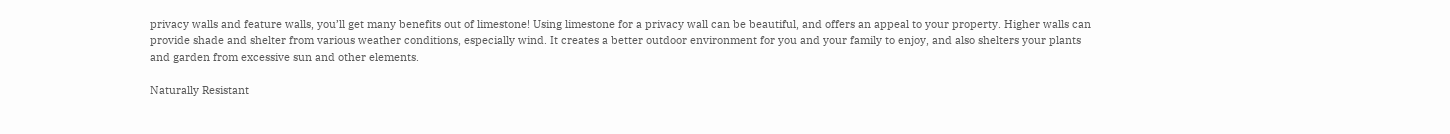privacy walls and feature walls, you’ll get many benefits out of limestone! Using limestone for a privacy wall can be beautiful, and offers an appeal to your property. Higher walls can provide shade and shelter from various weather conditions, especially wind. It creates a better outdoor environment for you and your family to enjoy, and also shelters your plants and garden from excessive sun and other elements.

Naturally Resistant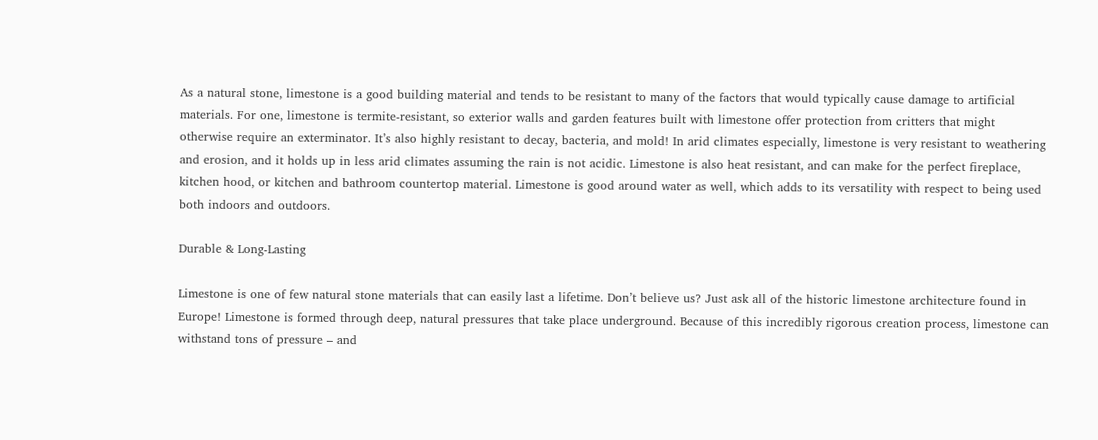As a natural stone, limestone is a good building material and tends to be resistant to many of the factors that would typically cause damage to artificial materials. For one, limestone is termite-resistant, so exterior walls and garden features built with limestone offer protection from critters that might otherwise require an exterminator. It’s also highly resistant to decay, bacteria, and mold! In arid climates especially, limestone is very resistant to weathering and erosion, and it holds up in less arid climates assuming the rain is not acidic. Limestone is also heat resistant, and can make for the perfect fireplace, kitchen hood, or kitchen and bathroom countertop material. Limestone is good around water as well, which adds to its versatility with respect to being used both indoors and outdoors.

Durable & Long-Lasting

Limestone is one of few natural stone materials that can easily last a lifetime. Don’t believe us? Just ask all of the historic limestone architecture found in Europe! Limestone is formed through deep, natural pressures that take place underground. Because of this incredibly rigorous creation process, limestone can withstand tons of pressure – and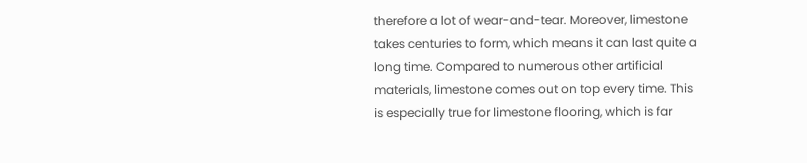therefore a lot of wear-and-tear. Moreover, limestone takes centuries to form, which means it can last quite a long time. Compared to numerous other artificial materials, limestone comes out on top every time. This is especially true for limestone flooring, which is far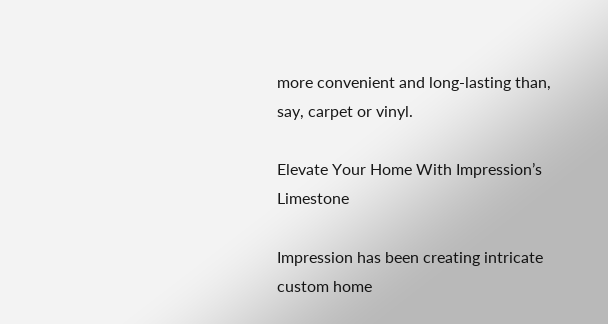more convenient and long-lasting than, say, carpet or vinyl.

Elevate Your Home With Impression’s Limestone

Impression has been creating intricate custom home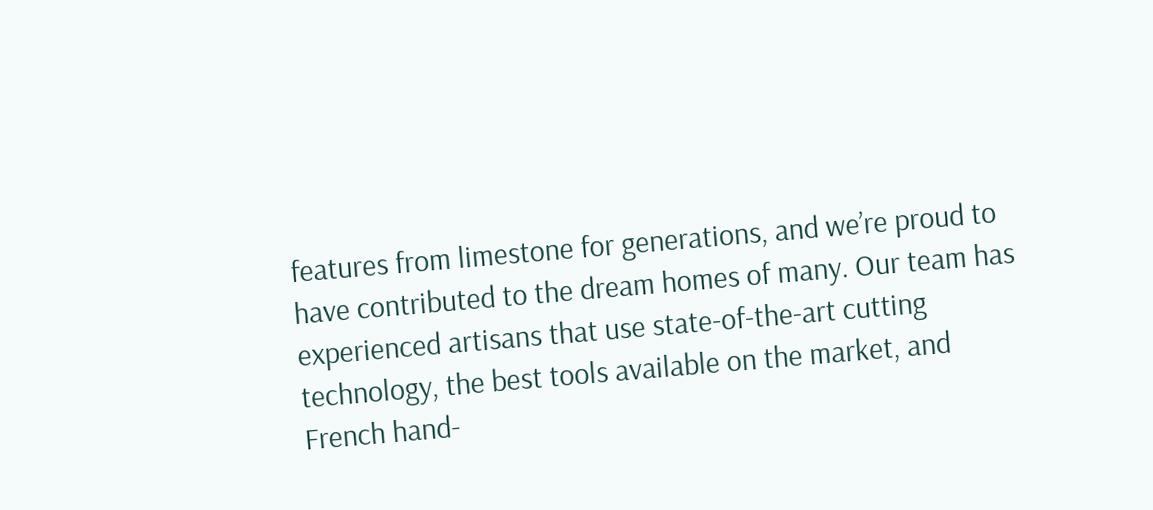features from limestone for generations, and we’re proud to have contributed to the dream homes of many. Our team has experienced artisans that use state-of-the-art cutting technology, the best tools available on the market, and French hand-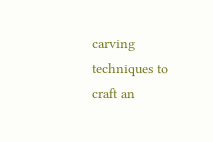carving techniques to craft an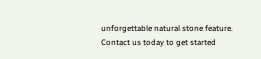unforgettable natural stone feature. Contact us today to get started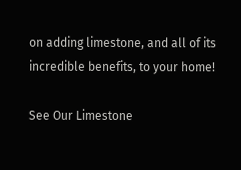on adding limestone, and all of its incredible benefits, to your home!

See Our Limestone